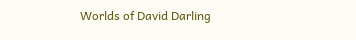Worlds of David Darling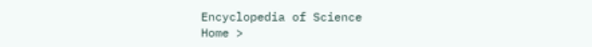Encyclopedia of Science
Home >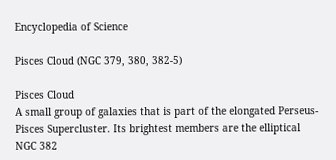Encyclopedia of Science

Pisces Cloud (NGC 379, 380, 382-5)

Pisces Cloud
A small group of galaxies that is part of the elongated Perseus-Pisces Supercluster. Its brightest members are the elliptical NGC 382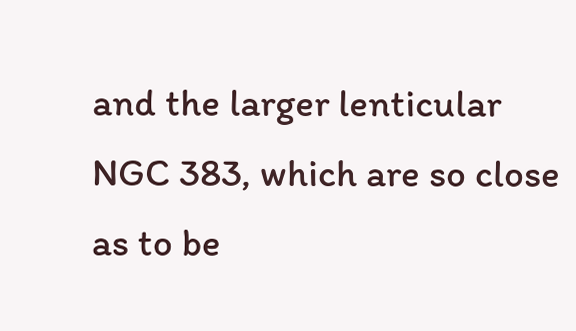and the larger lenticular NGC 383, which are so close as to be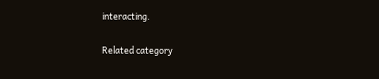interacting.

Related category